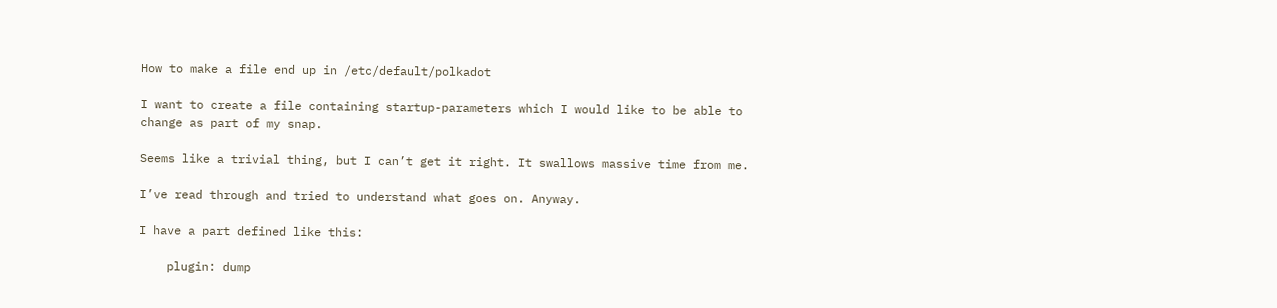How to make a file end up in /etc/default/polkadot

I want to create a file containing startup-parameters which I would like to be able to change as part of my snap.

Seems like a trivial thing, but I can’t get it right. It swallows massive time from me.

I’ve read through and tried to understand what goes on. Anyway.

I have a part defined like this:

    plugin: dump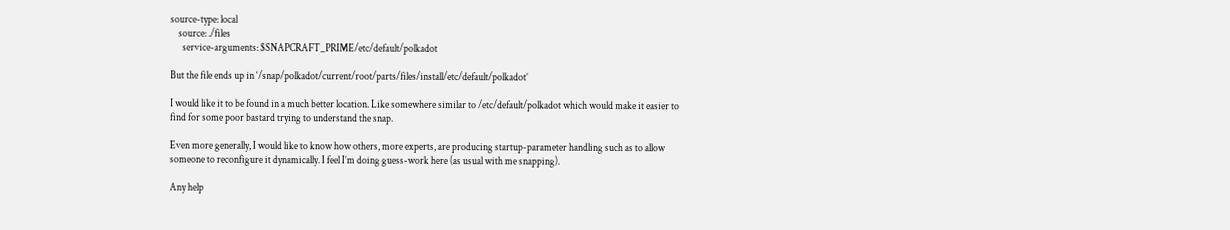source-type: local
    source: ./files
      service-arguments: $SNAPCRAFT_PRIME/etc/default/polkadot

But the file ends up in ‘/snap/polkadot/current/root/parts/files/install/etc/default/polkadot’

I would like it to be found in a much better location. Like somewhere similar to /etc/default/polkadot which would make it easier to find for some poor bastard trying to understand the snap.

Even more generally, I would like to know how others, more experts, are producing startup-parameter handling such as to allow someone to reconfigure it dynamically. I feel I’m doing guess-work here (as usual with me snapping).

Any help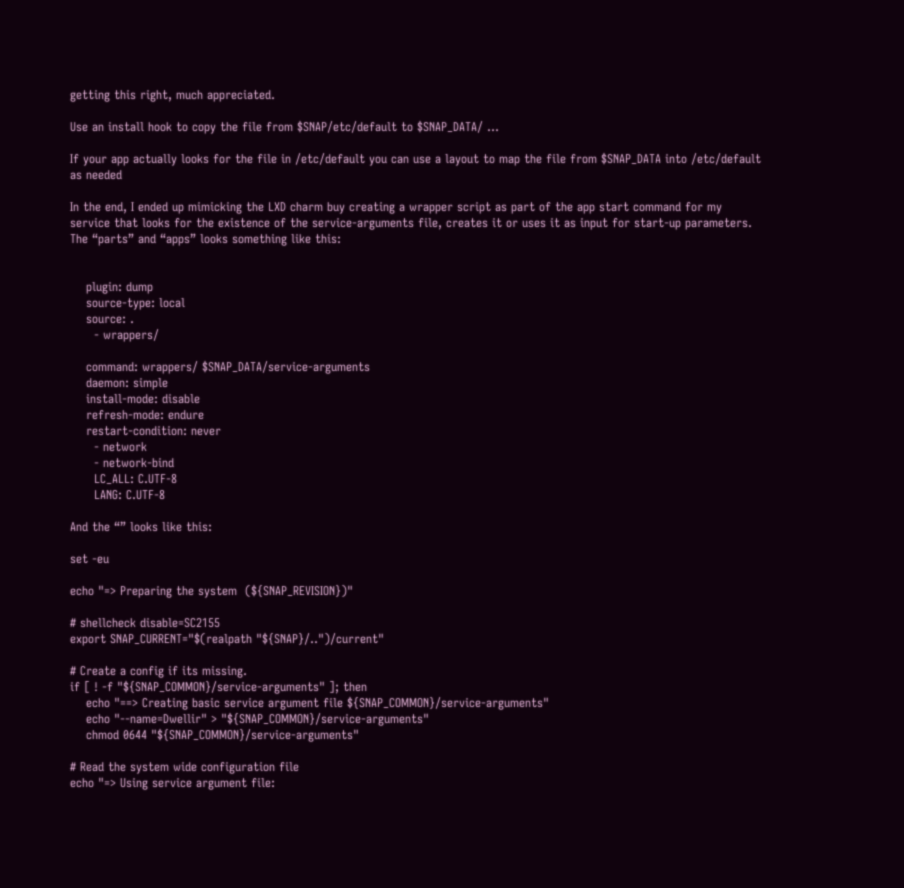getting this right, much appreciated.

Use an install hook to copy the file from $SNAP/etc/default to $SNAP_DATA/ …

If your app actually looks for the file in /etc/default you can use a layout to map the file from $SNAP_DATA into /etc/default as needed

In the end, I ended up mimicking the LXD charm buy creating a wrapper script as part of the app start command for my service that looks for the existence of the service-arguments file, creates it or uses it as input for start-up parameters. The “parts” and “apps” looks something like this:


    plugin: dump
    source-type: local
    source: .
      - wrappers/

    command: wrappers/ $SNAP_DATA/service-arguments
    daemon: simple
    install-mode: disable
    refresh-mode: endure
    restart-condition: never
      - network
      - network-bind
      LC_ALL: C.UTF-8
      LANG: C.UTF-8

And the “” looks like this:

set -eu

echo "=> Preparing the system  (${SNAP_REVISION})"

# shellcheck disable=SC2155
export SNAP_CURRENT="$(realpath "${SNAP}/..")/current"

# Create a config if its missing.
if [ ! -f "${SNAP_COMMON}/service-arguments" ]; then
    echo "==> Creating basic service argument file ${SNAP_COMMON}/service-arguments"
    echo "--name=Dwellir" > "${SNAP_COMMON}/service-arguments"
    chmod 0644 "${SNAP_COMMON}/service-arguments"

# Read the system wide configuration file
echo "=> Using service argument file: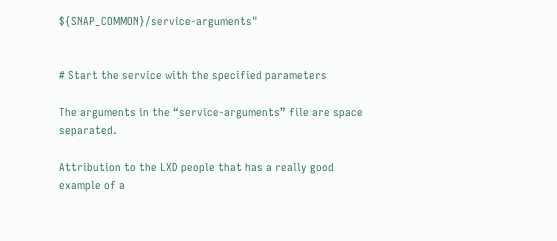${SNAP_COMMON}/service-arguments"


# Start the service with the specified parameters

The arguments in the “service-arguments” file are space separated.

Attribution to the LXD people that has a really good example of a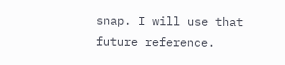snap. I will use that future reference.